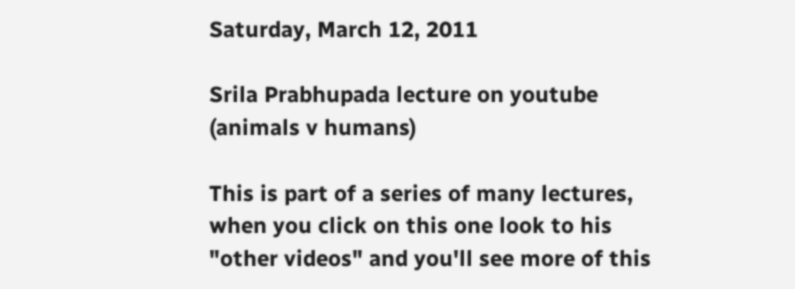Saturday, March 12, 2011

Srila Prabhupada lecture on youtube (animals v humans)

This is part of a series of many lectures, when you click on this one look to his "other videos" and you'll see more of this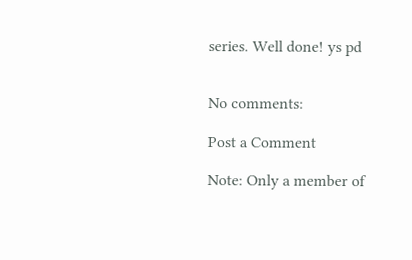series. Well done! ys pd


No comments:

Post a Comment

Note: Only a member of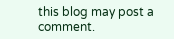this blog may post a comment.